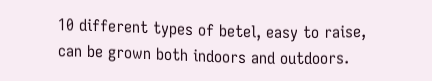10 different types of betel, easy to raise, can be grown both indoors and outdoors.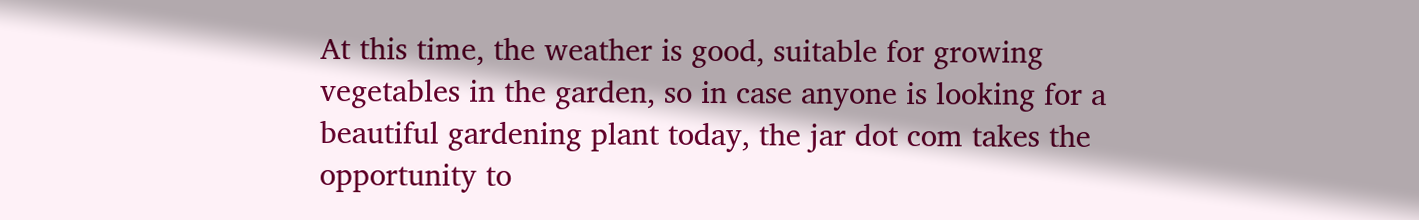At this time, the weather is good, suitable for growing vegetables in the garden, so in case anyone is looking for a beautiful gardening plant today, the jar dot com takes the opportunity to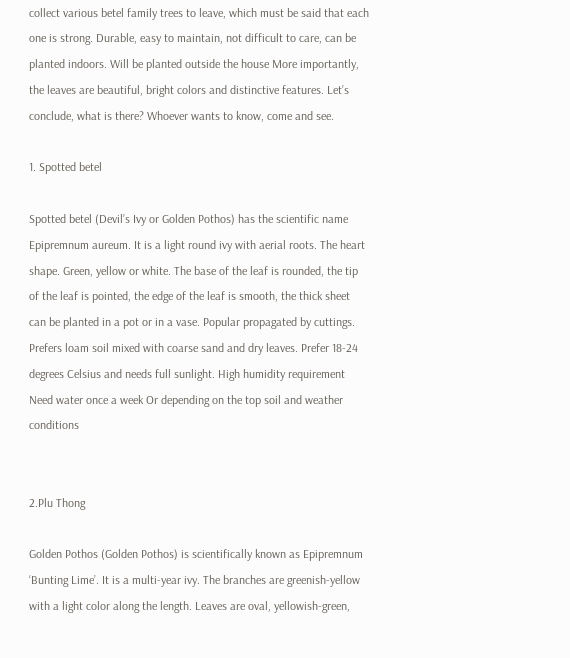collect various betel family trees to leave, which must be said that each one is strong. Durable, easy to maintain, not difficult to care, can be planted indoors. Will be planted outside the house More importantly, the leaves are beautiful, bright colors and distinctive features. Let’s conclude, what is there? Whoever wants to know, come and see.

1. Spotted betel

Spotted betel (Devil’s Ivy or Golden Pothos) has the scientific name Epipremnum aureum. It is a light round ivy with aerial roots. The heart shape. Green, yellow or white. The base of the leaf is rounded, the tip of the leaf is pointed, the edge of the leaf is smooth, the thick sheet can be planted in a pot or in a vase. Popular propagated by cuttings. Prefers loam soil mixed with coarse sand and dry leaves. Prefer 18-24 degrees Celsius and needs full sunlight. High humidity requirement Need water once a week Or depending on the top soil and weather conditions


2.Plu Thong

Golden Pothos (Golden Pothos) is scientifically known as Epipremnum ‘Bunting Lime’. It is a multi-year ivy. The branches are greenish-yellow with a light color along the length. Leaves are oval, yellowish-green,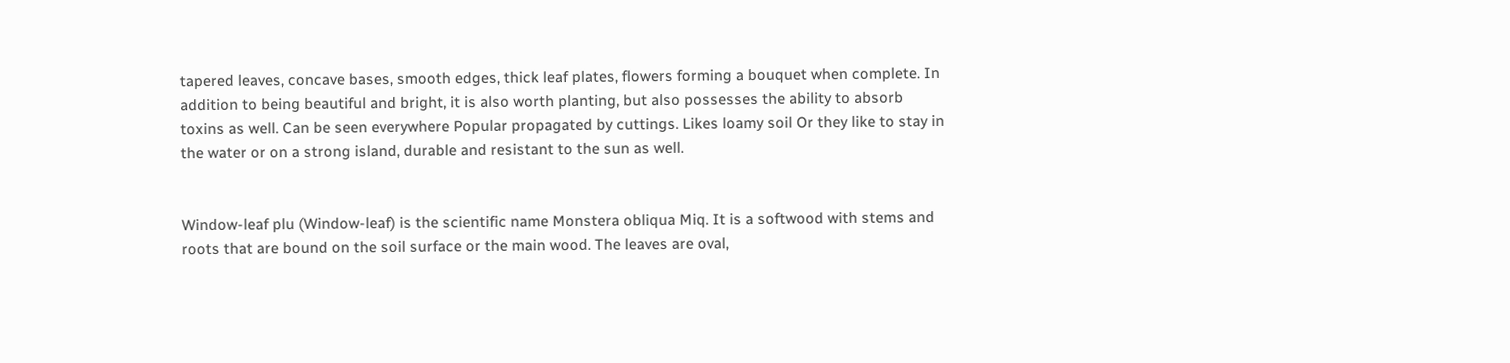tapered leaves, concave bases, smooth edges, thick leaf plates, flowers forming a bouquet when complete. In addition to being beautiful and bright, it is also worth planting, but also possesses the ability to absorb toxins as well. Can be seen everywhere Popular propagated by cuttings. Likes loamy soil Or they like to stay in the water or on a strong island, durable and resistant to the sun as well.


Window-leaf plu (Window-leaf) is the scientific name Monstera obliqua Miq. It is a softwood with stems and roots that are bound on the soil surface or the main wood. The leaves are oval,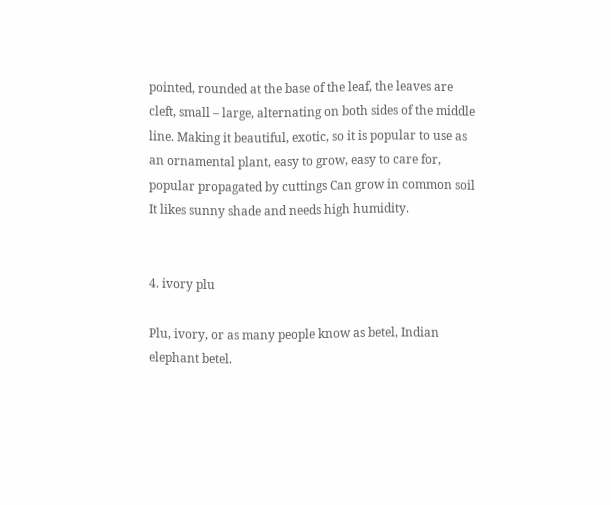pointed, rounded at the base of the leaf, the leaves are cleft, small – large, alternating on both sides of the middle line. Making it beautiful, exotic, so it is popular to use as an ornamental plant, easy to grow, easy to care for, popular propagated by cuttings Can grow in common soil It likes sunny shade and needs high humidity.


4. ivory plu

Plu, ivory, or as many people know as betel, Indian elephant betel.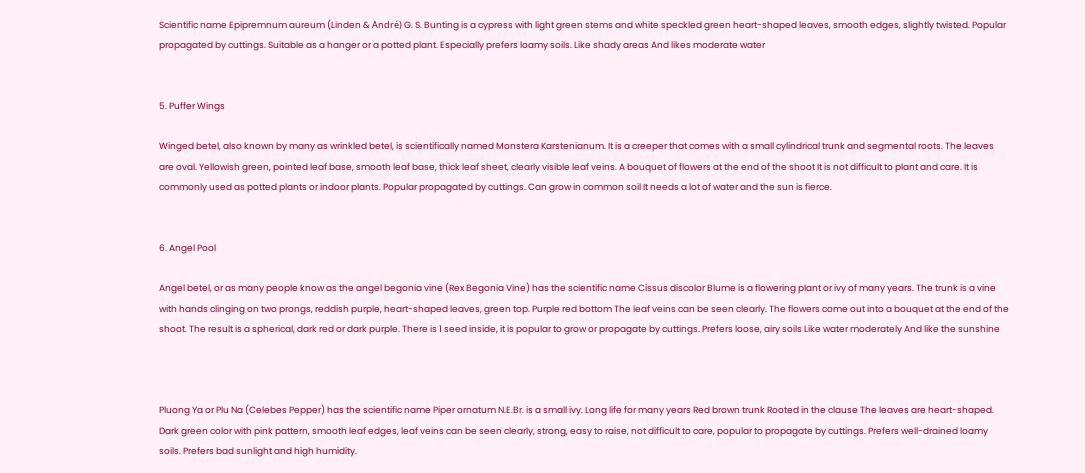Scientific name Epipremnum aureum (Linden & André) G. S. Bunting is a cypress with light green stems and white speckled green heart-shaped leaves, smooth edges, slightly twisted. Popular propagated by cuttings. Suitable as a hanger or a potted plant. Especially prefers loamy soils. Like shady areas And likes moderate water


5. Puffer Wings

Winged betel, also known by many as wrinkled betel, is scientifically named Monstera Karstenianum. It is a creeper that comes with a small cylindrical trunk and segmental roots. The leaves are oval. Yellowish green, pointed leaf base, smooth leaf base, thick leaf sheet, clearly visible leaf veins. A bouquet of flowers at the end of the shoot It is not difficult to plant and care. It is commonly used as potted plants or indoor plants. Popular propagated by cuttings. Can grow in common soil It needs a lot of water and the sun is fierce.


6. Angel Pool

Angel betel, or as many people know as the angel begonia vine (Rex Begonia Vine) has the scientific name Cissus discolor Blume is a flowering plant or ivy of many years. The trunk is a vine with hands clinging on two prongs, reddish purple, heart-shaped leaves, green top. Purple red bottom The leaf veins can be seen clearly. The flowers come out into a bouquet at the end of the shoot. The result is a spherical, dark red or dark purple. There is 1 seed inside, it is popular to grow or propagate by cuttings. Prefers loose, airy soils Like water moderately And like the sunshine



Pluong Ya or Plu Na (Celebes Pepper) has the scientific name Piper ornatum N.E.Br. is a small ivy. Long life for many years Red brown trunk Rooted in the clause The leaves are heart-shaped. Dark green color with pink pattern, smooth leaf edges, leaf veins can be seen clearly, strong, easy to raise, not difficult to care, popular to propagate by cuttings. Prefers well-drained loamy soils. Prefers bad sunlight and high humidity.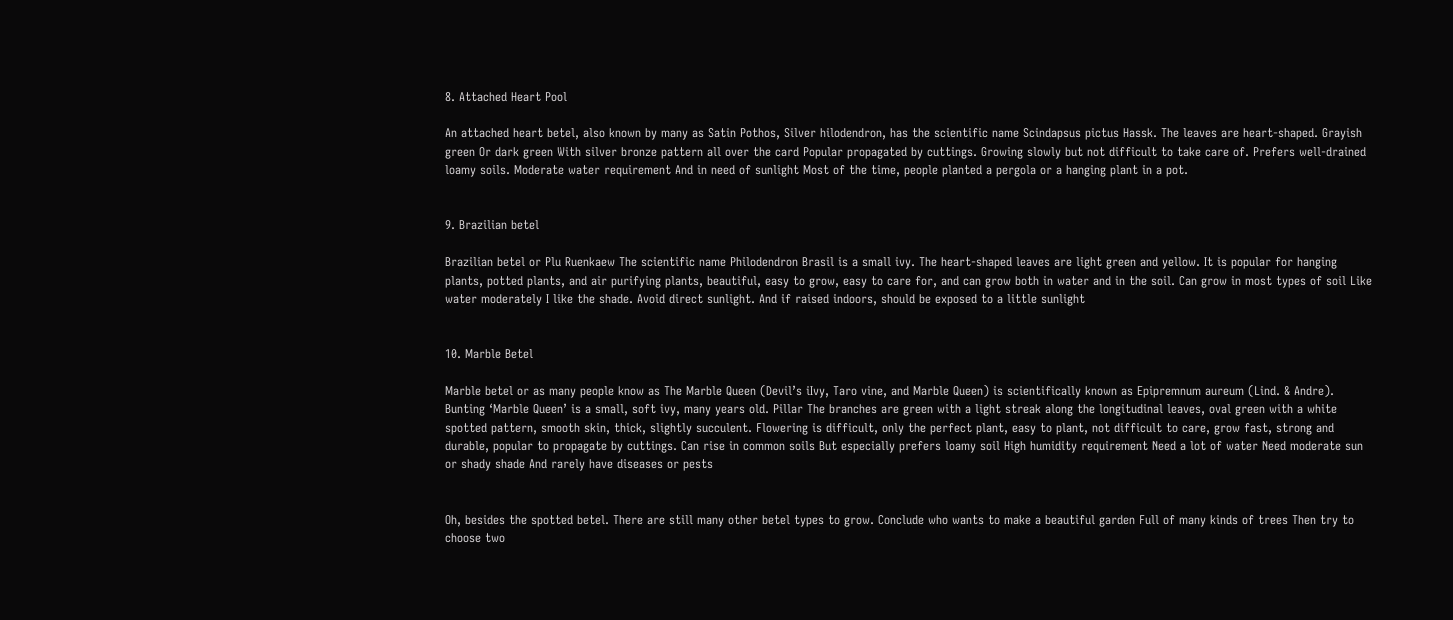8. Attached Heart Pool

An attached heart betel, also known by many as Satin Pothos, Silver hilodendron, has the scientific name Scindapsus pictus Hassk. The leaves are heart-shaped. Grayish green Or dark green With silver bronze pattern all over the card Popular propagated by cuttings. Growing slowly but not difficult to take care of. Prefers well-drained loamy soils. Moderate water requirement And in need of sunlight Most of the time, people planted a pergola or a hanging plant in a pot.


9. Brazilian betel

Brazilian betel or Plu Ruenkaew The scientific name Philodendron Brasil is a small ivy. The heart-shaped leaves are light green and yellow. It is popular for hanging plants, potted plants, and air purifying plants, beautiful, easy to grow, easy to care for, and can grow both in water and in the soil. Can grow in most types of soil Like water moderately I like the shade. Avoid direct sunlight. And if raised indoors, should be exposed to a little sunlight


10. Marble Betel

Marble betel or as many people know as The Marble Queen (Devil’s iIvy, Taro vine, and Marble Queen) is scientifically known as Epipremnum aureum (Lind. & Andre). Bunting ‘Marble Queen’ is a small, soft ivy, many years old. Pillar The branches are green with a light streak along the longitudinal leaves, oval green with a white spotted pattern, smooth skin, thick, slightly succulent. Flowering is difficult, only the perfect plant, easy to plant, not difficult to care, grow fast, strong and durable, popular to propagate by cuttings. Can rise in common soils But especially prefers loamy soil High humidity requirement Need a lot of water Need moderate sun or shady shade And rarely have diseases or pests


Oh, besides the spotted betel. There are still many other betel types to grow. Conclude who wants to make a beautiful garden Full of many kinds of trees Then try to choose two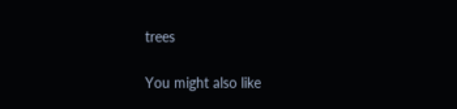trees

You might also like